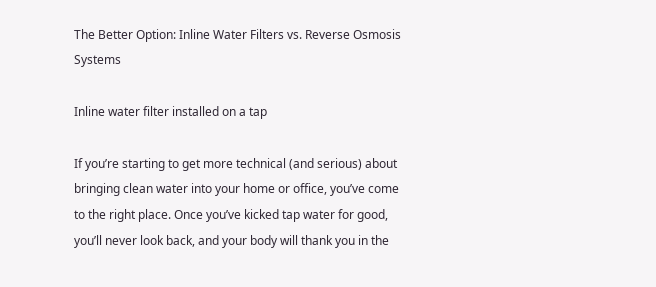The Better Option: Inline Water Filters vs. Reverse Osmosis Systems

Inline water filter installed on a tap

If you’re starting to get more technical (and serious) about bringing clean water into your home or office, you’ve come to the right place. Once you’ve kicked tap water for good, you’ll never look back, and your body will thank you in the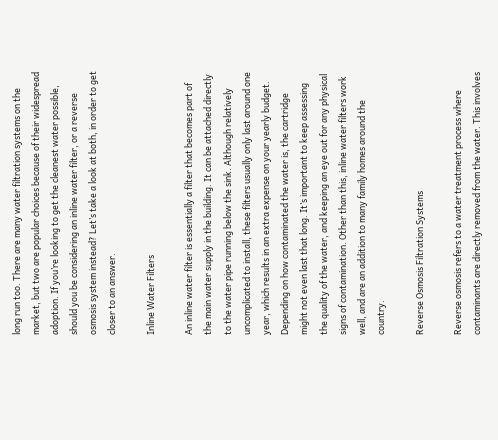long run too. There are many water filtration systems on the market, but two are popular choices because of their widespread adoption. If you’re looking to get the cleanest water possible, should you be considering an inline water filter, or a reverse osmosis system instead? Let’s take a look at both, in order to get closer to an answer.

Inline Water Filters

An inline water filter is essentially a filter that becomes part of the main water supply in the building. It can be attached directly to the water pipe running below the sink. Although relatively uncomplicated to install, these filters usually only last around one year, which results in an extra expense on your yearly budget. Depending on how contaminated the water is, the cartridge might not even last that long. It’s important to keep assessing the quality of the water, and keeping an eye out for any physical signs of contamination. Other than this, inline water filters work well, and are an addition to many family homes around the country.

Reverse Osmosis Filtration Systems

Reverse osmosis refers to a water treatment process where contaminants are directly removed from the water. This involves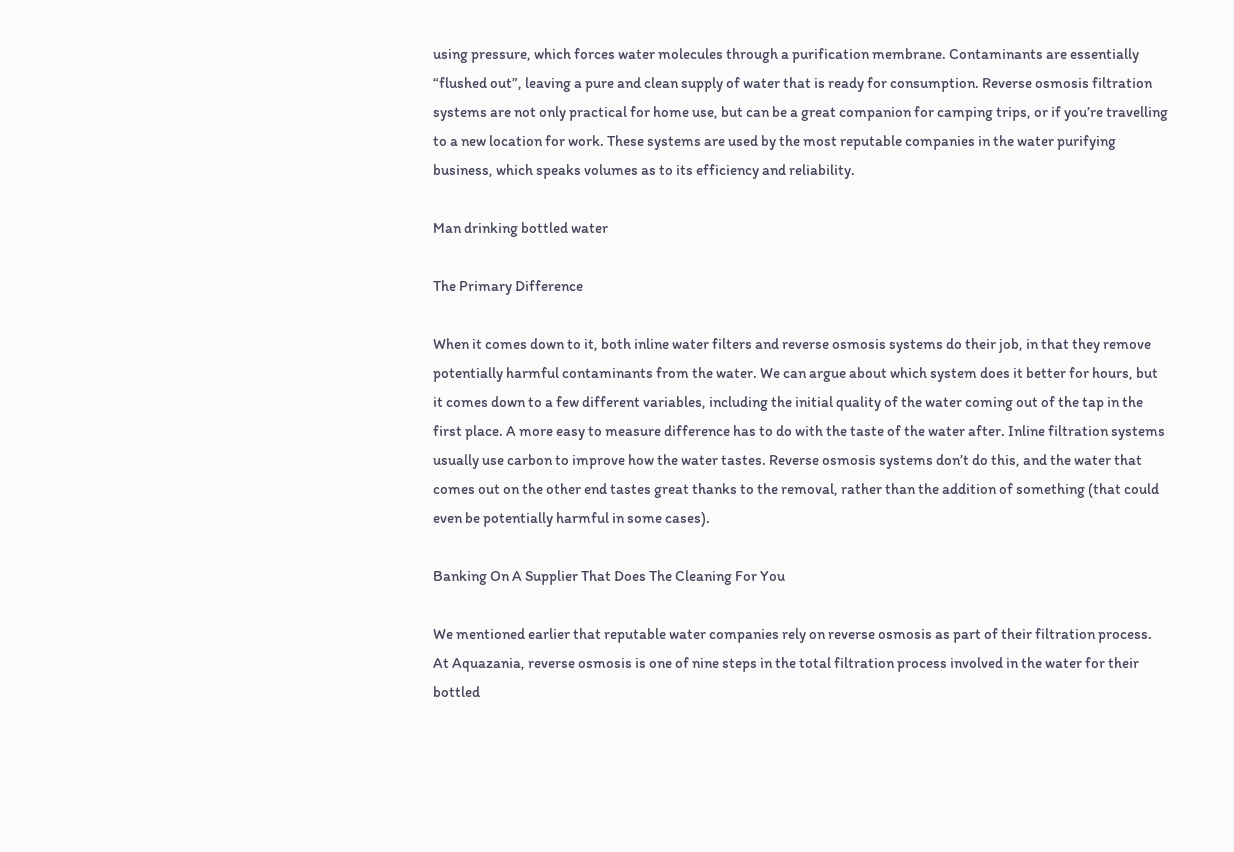using pressure, which forces water molecules through a purification membrane. Contaminants are essentially “flushed out”, leaving a pure and clean supply of water that is ready for consumption. Reverse osmosis filtration systems are not only practical for home use, but can be a great companion for camping trips, or if you’re travelling to a new location for work. These systems are used by the most reputable companies in the water purifying business, which speaks volumes as to its efficiency and reliability.

Man drinking bottled water

The Primary Difference

When it comes down to it, both inline water filters and reverse osmosis systems do their job, in that they remove potentially harmful contaminants from the water. We can argue about which system does it better for hours, but it comes down to a few different variables, including the initial quality of the water coming out of the tap in the first place. A more easy to measure difference has to do with the taste of the water after. Inline filtration systems usually use carbon to improve how the water tastes. Reverse osmosis systems don’t do this, and the water that comes out on the other end tastes great thanks to the removal, rather than the addition of something (that could even be potentially harmful in some cases).

Banking On A Supplier That Does The Cleaning For You

We mentioned earlier that reputable water companies rely on reverse osmosis as part of their filtration process. At Aquazania, reverse osmosis is one of nine steps in the total filtration process involved in the water for their bottled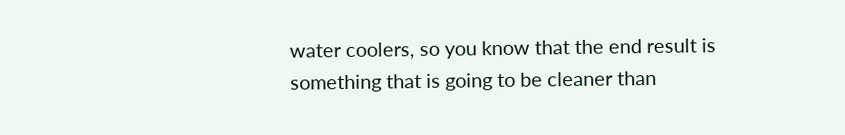water coolers, so you know that the end result is something that is going to be cleaner than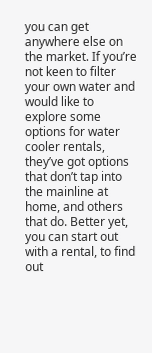you can get anywhere else on the market. If you’re not keen to filter your own water and would like to explore some options for water cooler rentals, they’ve got options that don’t tap into the mainline at home, and others that do. Better yet, you can start out with a rental, to find out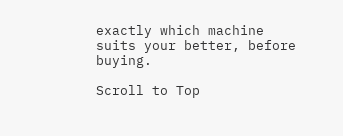exactly which machine suits your better, before buying.

Scroll to Top